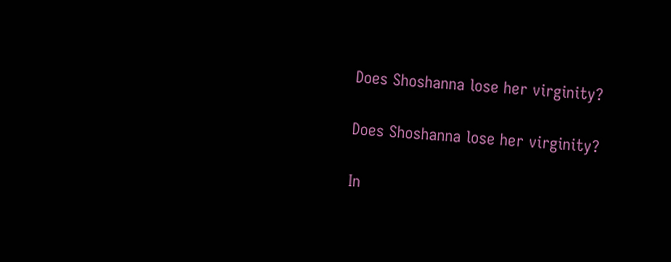Does Shoshanna lose her virginity?

Does Shoshanna lose her virginity?

In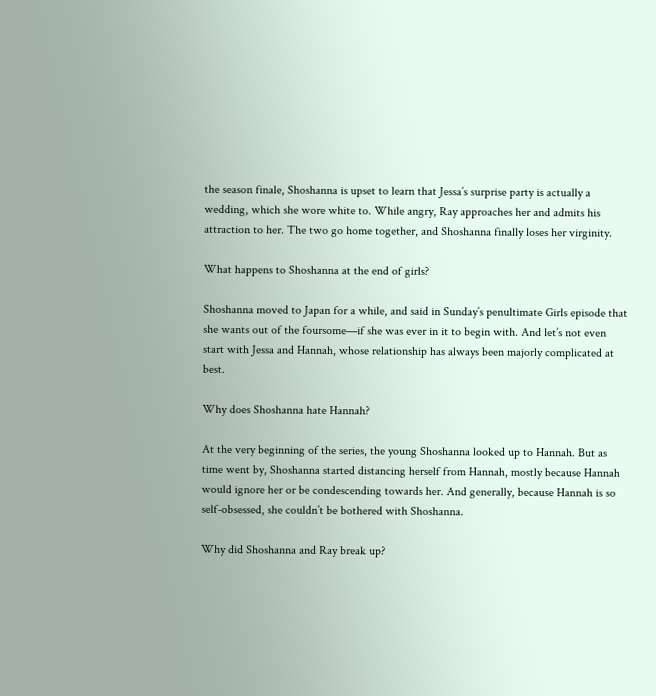the season finale, Shoshanna is upset to learn that Jessa’s surprise party is actually a wedding, which she wore white to. While angry, Ray approaches her and admits his attraction to her. The two go home together, and Shoshanna finally loses her virginity.

What happens to Shoshanna at the end of girls?

Shoshanna moved to Japan for a while, and said in Sunday’s penultimate Girls episode that she wants out of the foursome—if she was ever in it to begin with. And let’s not even start with Jessa and Hannah, whose relationship has always been majorly complicated at best.

Why does Shoshanna hate Hannah?

At the very beginning of the series, the young Shoshanna looked up to Hannah. But as time went by, Shoshanna started distancing herself from Hannah, mostly because Hannah would ignore her or be condescending towards her. And generally, because Hannah is so self-obsessed, she couldn’t be bothered with Shoshanna.

Why did Shoshanna and Ray break up?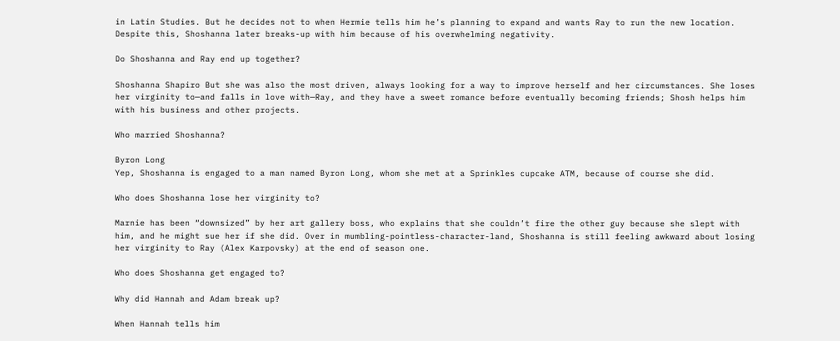in Latin Studies. But he decides not to when Hermie tells him he’s planning to expand and wants Ray to run the new location. Despite this, Shoshanna later breaks-up with him because of his overwhelming negativity.

Do Shoshanna and Ray end up together?

Shoshanna Shapiro But she was also the most driven, always looking for a way to improve herself and her circumstances. She loses her virginity to—and falls in love with—Ray, and they have a sweet romance before eventually becoming friends; Shosh helps him with his business and other projects.

Who married Shoshanna?

Byron Long
Yep, Shoshanna is engaged to a man named Byron Long, whom she met at a Sprinkles cupcake ATM, because of course she did.

Who does Shoshanna lose her virginity to?

Marnie has been “downsized” by her art gallery boss, who explains that she couldn’t fire the other guy because she slept with him, and he might sue her if she did. Over in mumbling-pointless-character-land, Shoshanna is still feeling awkward about losing her virginity to Ray (Alex Karpovsky) at the end of season one.

Who does Shoshanna get engaged to?

Why did Hannah and Adam break up?

When Hannah tells him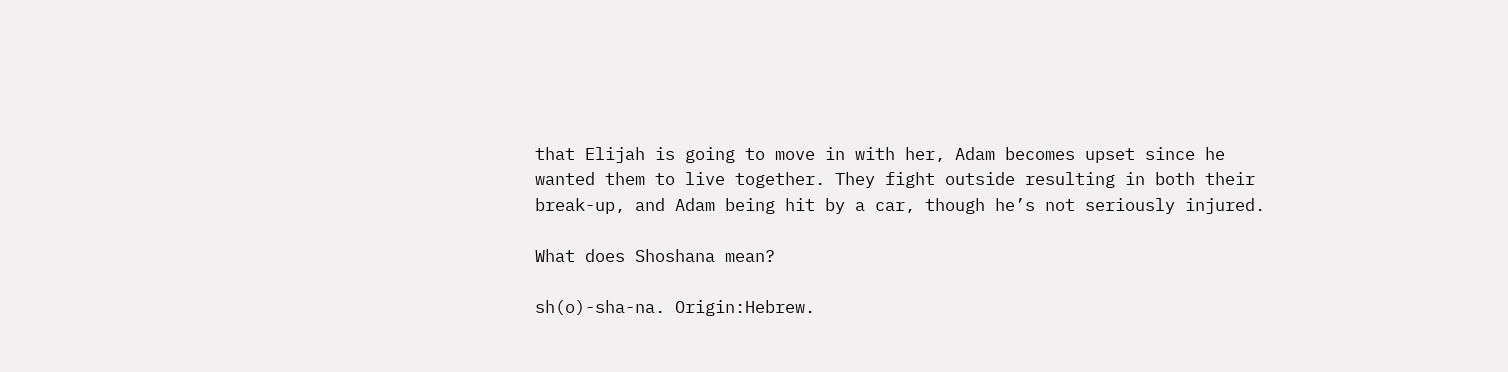that Elijah is going to move in with her, Adam becomes upset since he wanted them to live together. They fight outside resulting in both their break-up, and Adam being hit by a car, though he’s not seriously injured.

What does Shoshana mean?

sh(o)-sha-na. Origin:Hebrew.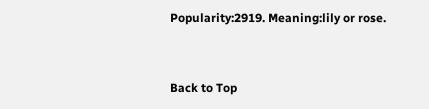Popularity:2919. Meaning:lily or rose.


Back to Top